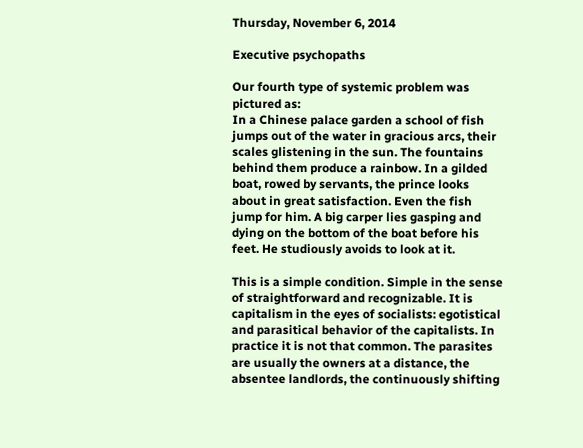Thursday, November 6, 2014

Executive psychopaths

Our fourth type of systemic problem was pictured as:
In a Chinese palace garden a school of fish jumps out of the water in gracious arcs, their scales glistening in the sun. The fountains behind them produce a rainbow. In a gilded boat, rowed by servants, the prince looks about in great satisfaction. Even the fish jump for him. A big carper lies gasping and dying on the bottom of the boat before his feet. He studiously avoids to look at it.

This is a simple condition. Simple in the sense of straightforward and recognizable. It is capitalism in the eyes of socialists: egotistical and parasitical behavior of the capitalists. In practice it is not that common. The parasites are usually the owners at a distance, the absentee landlords, the continuously shifting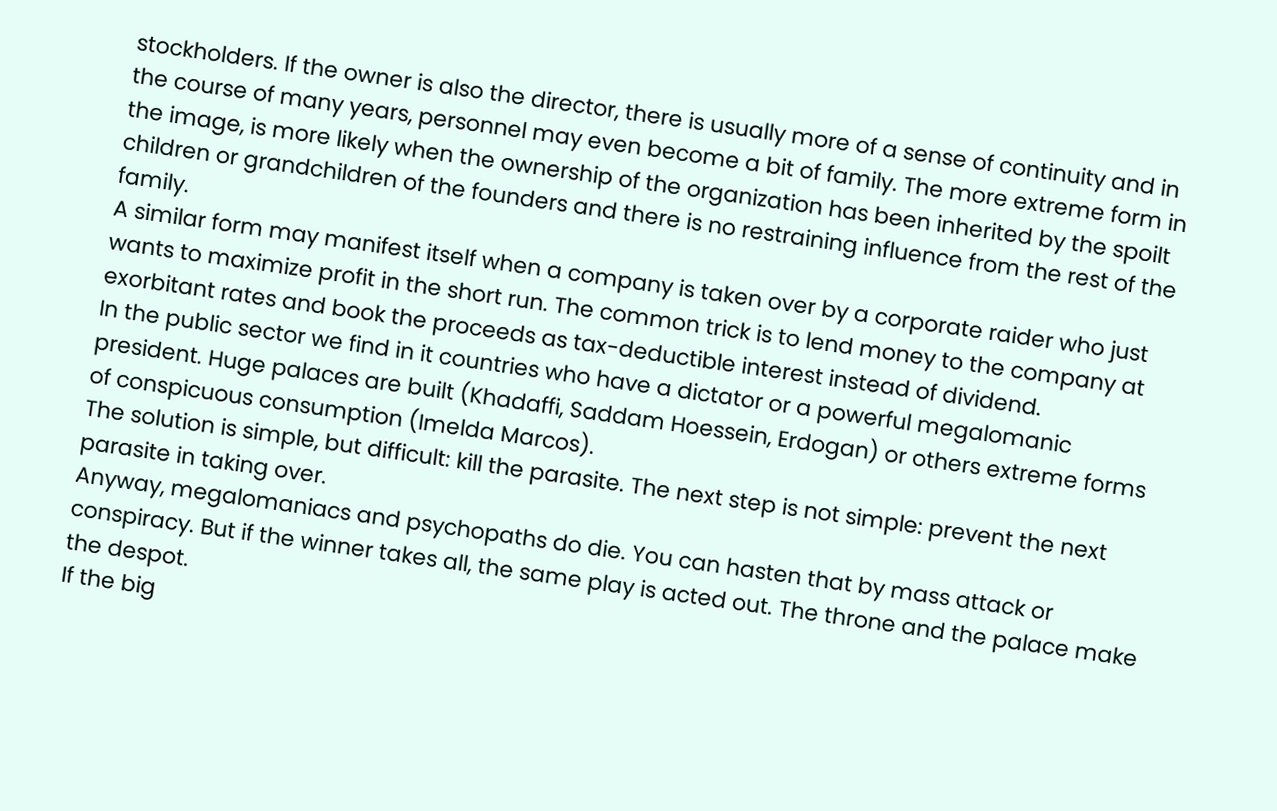stockholders. If the owner is also the director, there is usually more of a sense of continuity and in the course of many years, personnel may even become a bit of family. The more extreme form in the image, is more likely when the ownership of the organization has been inherited by the spoilt children or grandchildren of the founders and there is no restraining influence from the rest of the family.
A similar form may manifest itself when a company is taken over by a corporate raider who just wants to maximize profit in the short run. The common trick is to lend money to the company at exorbitant rates and book the proceeds as tax-deductible interest instead of dividend.
In the public sector we find in it countries who have a dictator or a powerful megalomanic president. Huge palaces are built (Khadaffi, Saddam Hoessein, Erdogan) or others extreme forms of conspicuous consumption (Imelda Marcos).
The solution is simple, but difficult: kill the parasite. The next step is not simple: prevent the next parasite in taking over.
Anyway, megalomaniacs and psychopaths do die. You can hasten that by mass attack or conspiracy. But if the winner takes all, the same play is acted out. The throne and the palace make the despot.
If the big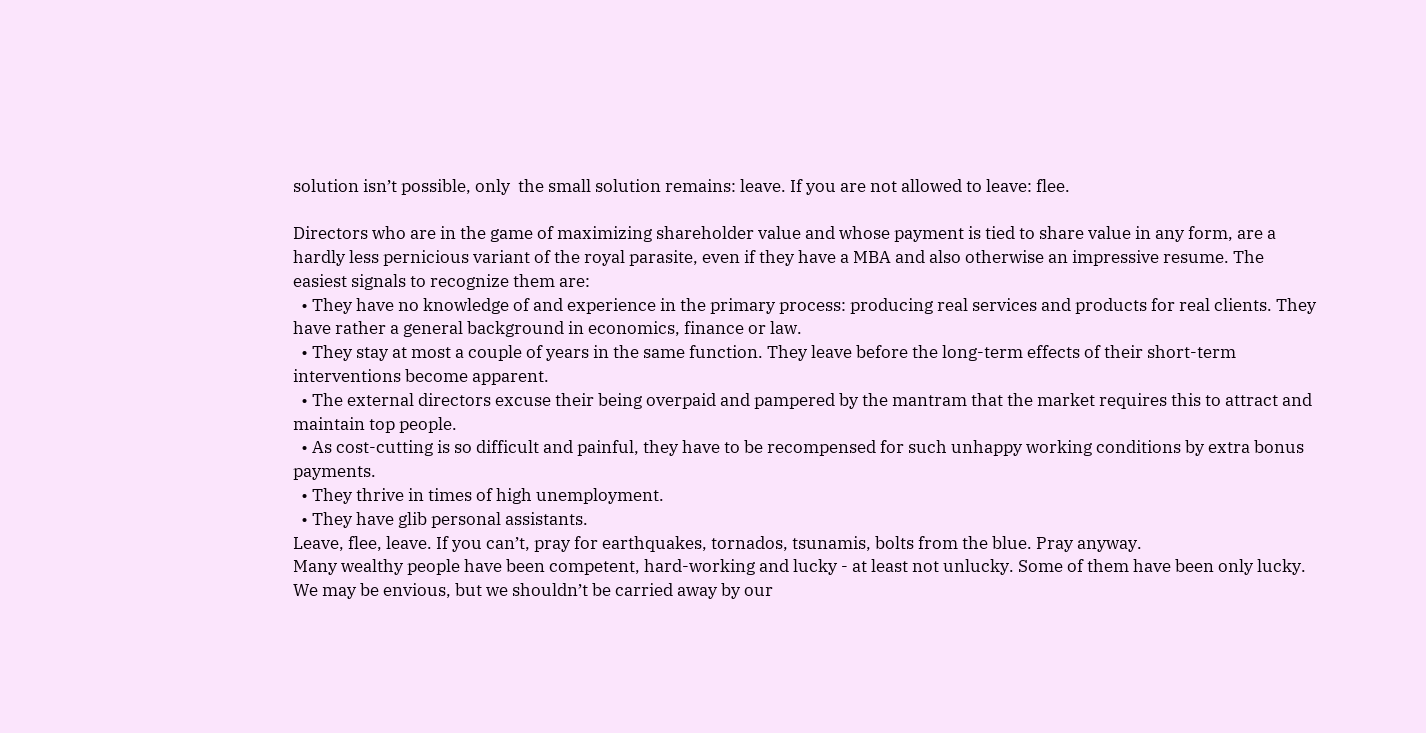solution isn’t possible, only  the small solution remains: leave. If you are not allowed to leave: flee.

Directors who are in the game of maximizing shareholder value and whose payment is tied to share value in any form, are a hardly less pernicious variant of the royal parasite, even if they have a MBA and also otherwise an impressive resume. The easiest signals to recognize them are:
  • They have no knowledge of and experience in the primary process: producing real services and products for real clients. They have rather a general background in economics, finance or law.
  • They stay at most a couple of years in the same function. They leave before the long-term effects of their short-term interventions become apparent.
  • The external directors excuse their being overpaid and pampered by the mantram that the market requires this to attract and maintain top people.
  • As cost-cutting is so difficult and painful, they have to be recompensed for such unhappy working conditions by extra bonus payments.
  • They thrive in times of high unemployment.
  • They have glib personal assistants.
Leave, flee, leave. If you can’t, pray for earthquakes, tornados, tsunamis, bolts from the blue. Pray anyway.
Many wealthy people have been competent, hard-working and lucky - at least not unlucky. Some of them have been only lucky. We may be envious, but we shouldn’t be carried away by our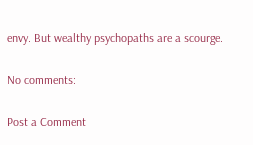envy. But wealthy psychopaths are a scourge.

No comments:

Post a Comment